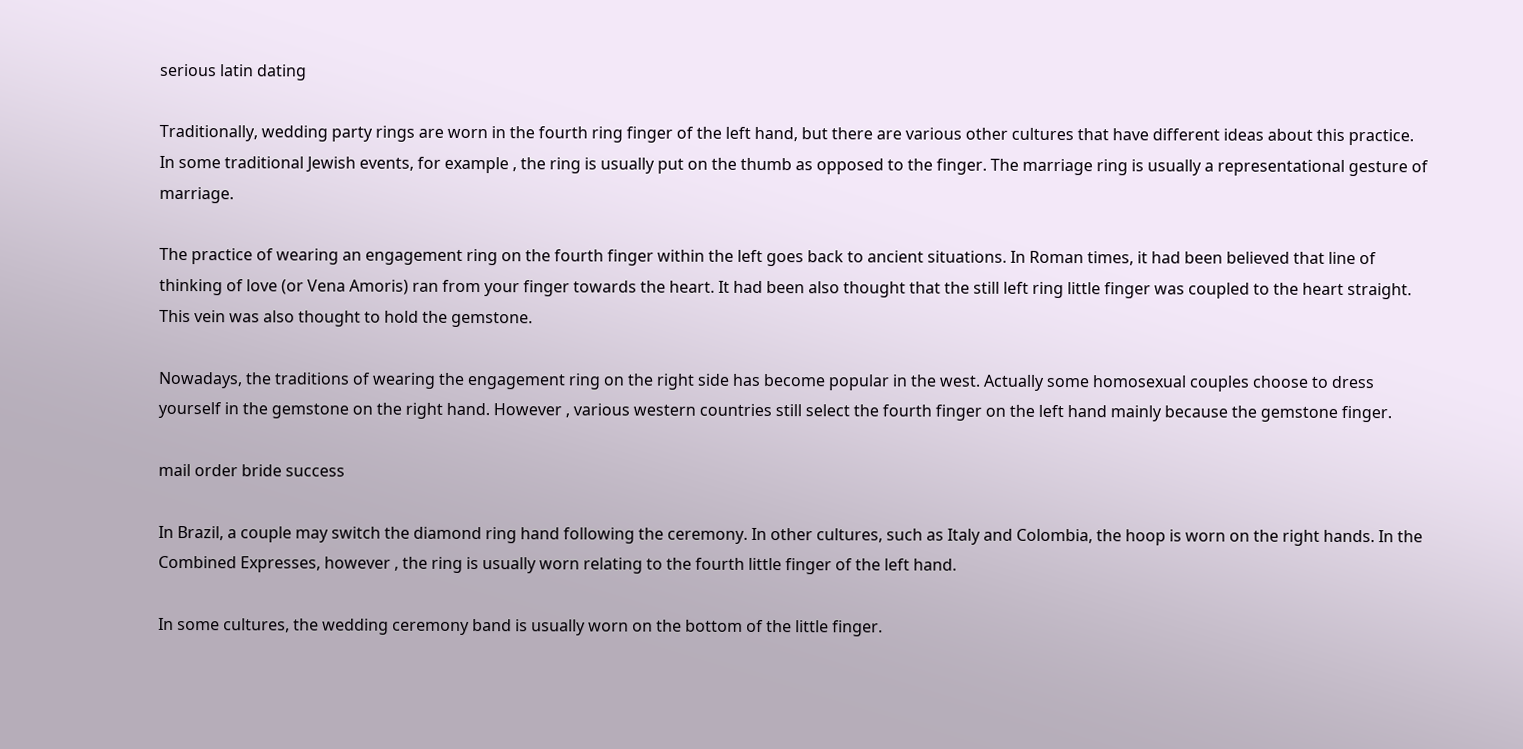serious latin dating

Traditionally, wedding party rings are worn in the fourth ring finger of the left hand, but there are various other cultures that have different ideas about this practice. In some traditional Jewish events, for example , the ring is usually put on the thumb as opposed to the finger. The marriage ring is usually a representational gesture of marriage.

The practice of wearing an engagement ring on the fourth finger within the left goes back to ancient situations. In Roman times, it had been believed that line of thinking of love (or Vena Amoris) ran from your finger towards the heart. It had been also thought that the still left ring little finger was coupled to the heart straight. This vein was also thought to hold the gemstone.

Nowadays, the traditions of wearing the engagement ring on the right side has become popular in the west. Actually some homosexual couples choose to dress yourself in the gemstone on the right hand. However , various western countries still select the fourth finger on the left hand mainly because the gemstone finger.

mail order bride success

In Brazil, a couple may switch the diamond ring hand following the ceremony. In other cultures, such as Italy and Colombia, the hoop is worn on the right hands. In the Combined Expresses, however , the ring is usually worn relating to the fourth little finger of the left hand.

In some cultures, the wedding ceremony band is usually worn on the bottom of the little finger.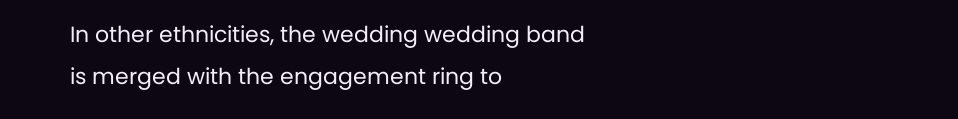In other ethnicities, the wedding wedding band is merged with the engagement ring to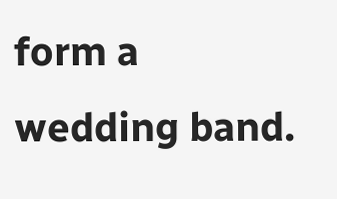form a wedding band.